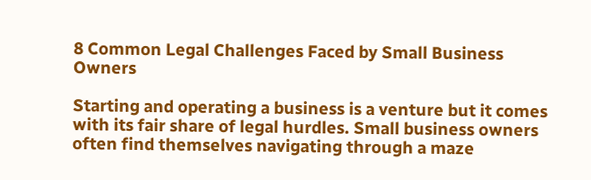8 Common Legal Challenges Faced by Small Business Owners

Starting and operating a business is a venture but it comes with its fair share of legal hurdles. Small business owners often find themselves navigating through a maze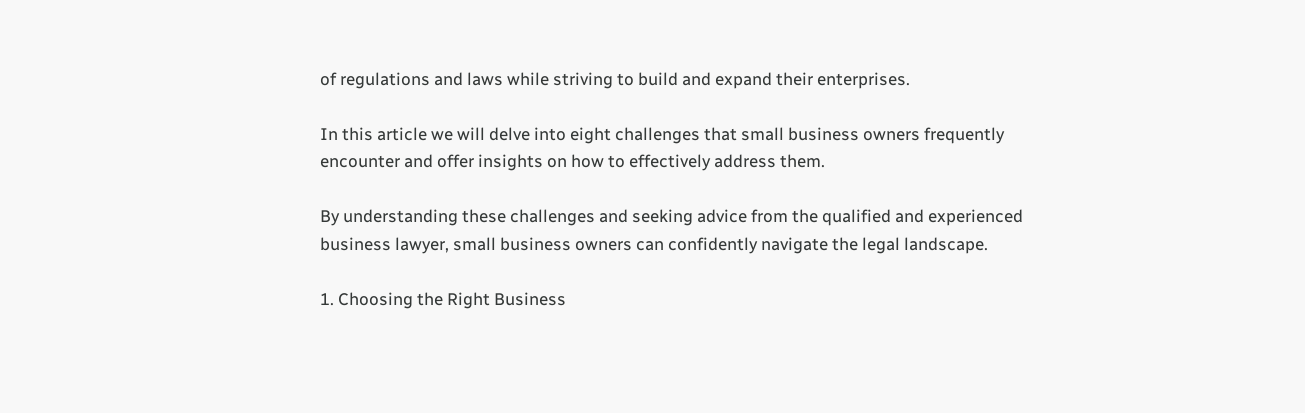of regulations and laws while striving to build and expand their enterprises.

In this article we will delve into eight challenges that small business owners frequently encounter and offer insights on how to effectively address them.

By understanding these challenges and seeking advice from the qualified and experienced business lawyer, small business owners can confidently navigate the legal landscape.

1. Choosing the Right Business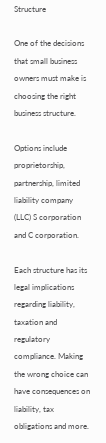Structure

One of the decisions that small business owners must make is choosing the right business structure.

Options include proprietorship, partnership, limited liability company (LLC) S corporation and C corporation.

Each structure has its legal implications regarding liability, taxation and regulatory compliance. Making the wrong choice can have consequences on liability, tax obligations and more.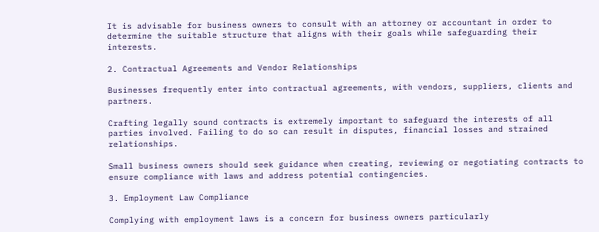It is advisable for business owners to consult with an attorney or accountant in order to determine the suitable structure that aligns with their goals while safeguarding their interests.

2. Contractual Agreements and Vendor Relationships

Businesses frequently enter into contractual agreements, with vendors, suppliers, clients and partners.

Crafting legally sound contracts is extremely important to safeguard the interests of all parties involved. Failing to do so can result in disputes, financial losses and strained relationships.

Small business owners should seek guidance when creating, reviewing or negotiating contracts to ensure compliance with laws and address potential contingencies.

3. Employment Law Compliance

Complying with employment laws is a concern for business owners particularly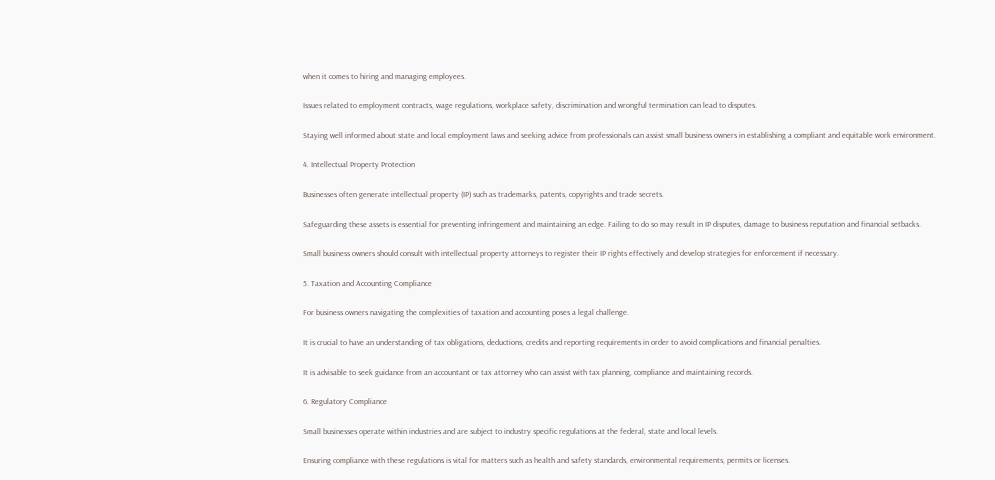when it comes to hiring and managing employees.

Issues related to employment contracts, wage regulations, workplace safety, discrimination and wrongful termination can lead to disputes.

Staying well informed about state and local employment laws and seeking advice from professionals can assist small business owners in establishing a compliant and equitable work environment.

4. Intellectual Property Protection

Businesses often generate intellectual property (IP) such as trademarks, patents, copyrights and trade secrets.

Safeguarding these assets is essential for preventing infringement and maintaining an edge. Failing to do so may result in IP disputes, damage to business reputation and financial setbacks.

Small business owners should consult with intellectual property attorneys to register their IP rights effectively and develop strategies for enforcement if necessary.

5. Taxation and Accounting Compliance

For business owners navigating the complexities of taxation and accounting poses a legal challenge.

It is crucial to have an understanding of tax obligations, deductions, credits and reporting requirements in order to avoid complications and financial penalties.

It is advisable to seek guidance from an accountant or tax attorney who can assist with tax planning, compliance and maintaining records.

6. Regulatory Compliance

Small businesses operate within industries and are subject to industry specific regulations at the federal, state and local levels.

Ensuring compliance with these regulations is vital for matters such as health and safety standards, environmental requirements, permits or licenses.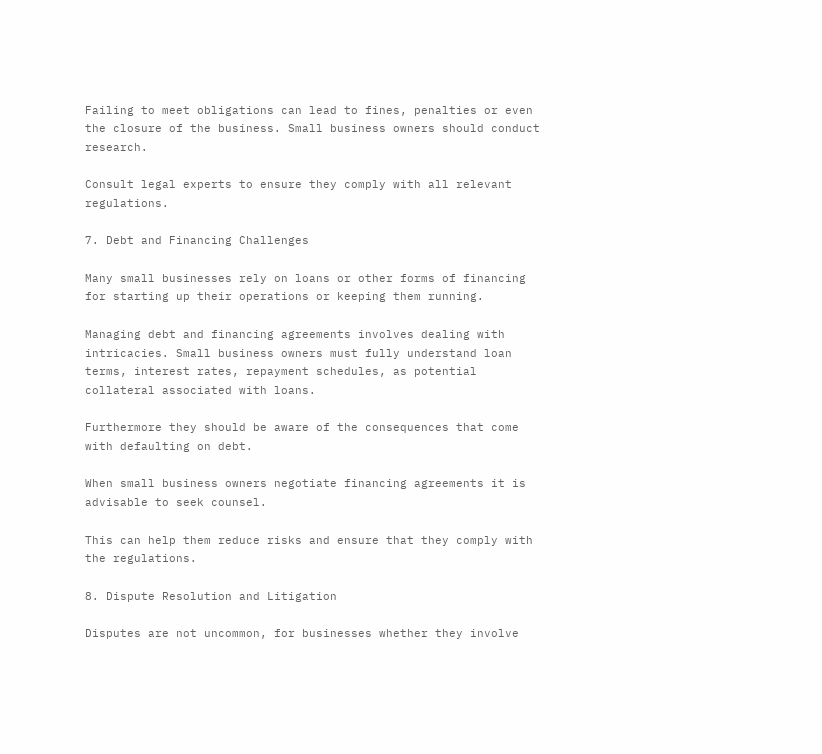Failing to meet obligations can lead to fines, penalties or even the closure of the business. Small business owners should conduct research.

Consult legal experts to ensure they comply with all relevant regulations.

7. Debt and Financing Challenges

Many small businesses rely on loans or other forms of financing for starting up their operations or keeping them running.

Managing debt and financing agreements involves dealing with intricacies. Small business owners must fully understand loan terms, interest rates, repayment schedules, as potential collateral associated with loans.

Furthermore they should be aware of the consequences that come with defaulting on debt.

When small business owners negotiate financing agreements it is advisable to seek counsel.

This can help them reduce risks and ensure that they comply with the regulations.

8. Dispute Resolution and Litigation

Disputes are not uncommon, for businesses whether they involve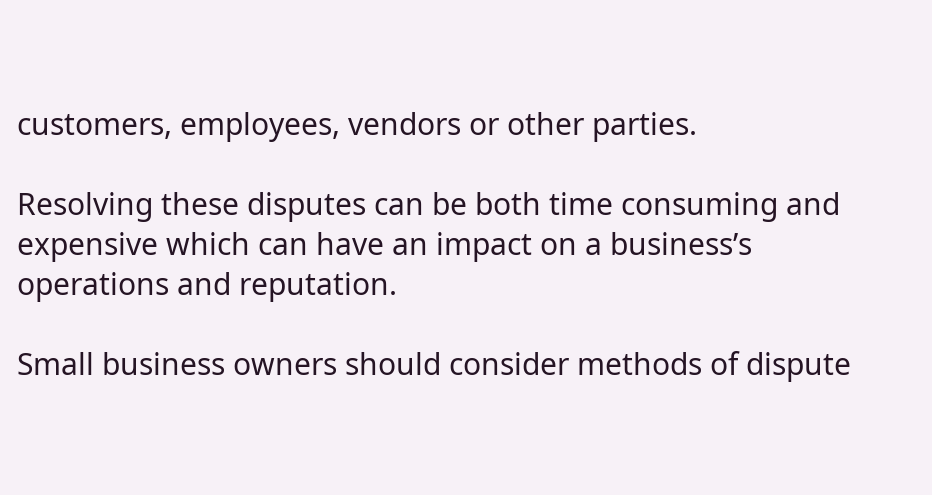customers, employees, vendors or other parties.

Resolving these disputes can be both time consuming and expensive which can have an impact on a business’s operations and reputation.

Small business owners should consider methods of dispute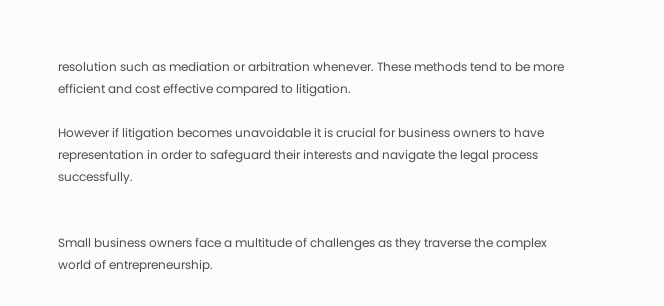resolution such as mediation or arbitration whenever. These methods tend to be more efficient and cost effective compared to litigation.

However if litigation becomes unavoidable it is crucial for business owners to have representation in order to safeguard their interests and navigate the legal process successfully.


Small business owners face a multitude of challenges as they traverse the complex world of entrepreneurship.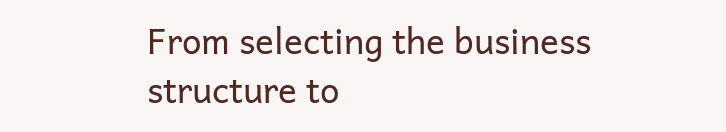From selecting the business structure to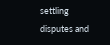settling disputes and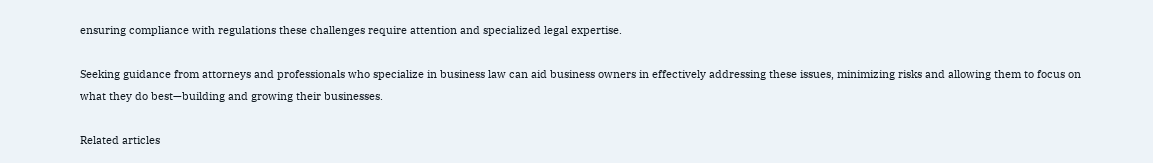ensuring compliance with regulations these challenges require attention and specialized legal expertise.

Seeking guidance from attorneys and professionals who specialize in business law can aid business owners in effectively addressing these issues, minimizing risks and allowing them to focus on what they do best—building and growing their businesses.

Related articles